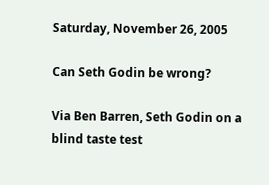Saturday, November 26, 2005

Can Seth Godin be wrong?

Via Ben Barren, Seth Godin on a blind taste test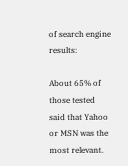of search engine results:

About 65% of those tested said that Yahoo or MSN was the most relevant.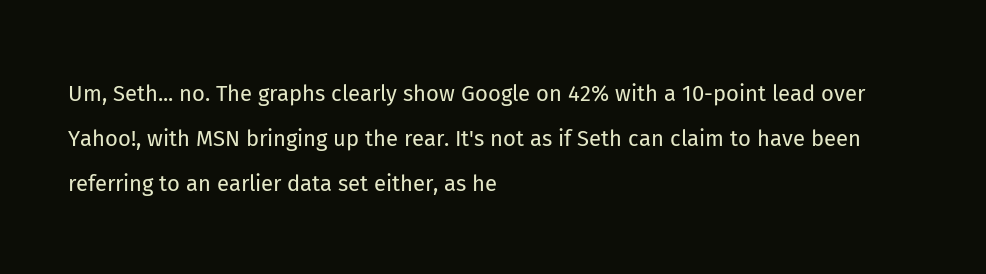Um, Seth... no. The graphs clearly show Google on 42% with a 10-point lead over Yahoo!, with MSN bringing up the rear. It's not as if Seth can claim to have been referring to an earlier data set either, as he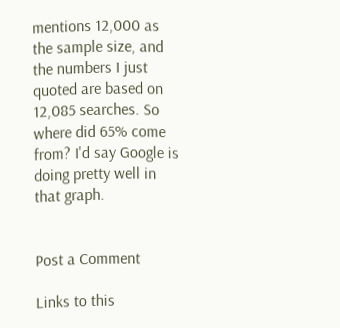mentions 12,000 as the sample size, and the numbers I just quoted are based on 12,085 searches. So where did 65% come from? I'd say Google is doing pretty well in that graph.


Post a Comment

Links to this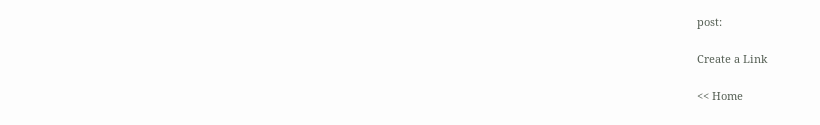post:

Create a Link

<< Home